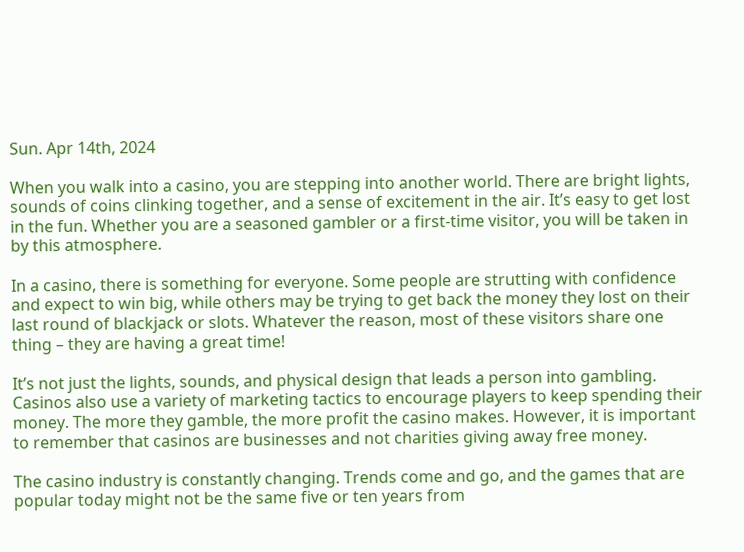Sun. Apr 14th, 2024

When you walk into a casino, you are stepping into another world. There are bright lights, sounds of coins clinking together, and a sense of excitement in the air. It’s easy to get lost in the fun. Whether you are a seasoned gambler or a first-time visitor, you will be taken in by this atmosphere.

In a casino, there is something for everyone. Some people are strutting with confidence and expect to win big, while others may be trying to get back the money they lost on their last round of blackjack or slots. Whatever the reason, most of these visitors share one thing – they are having a great time!

It’s not just the lights, sounds, and physical design that leads a person into gambling. Casinos also use a variety of marketing tactics to encourage players to keep spending their money. The more they gamble, the more profit the casino makes. However, it is important to remember that casinos are businesses and not charities giving away free money.

The casino industry is constantly changing. Trends come and go, and the games that are popular today might not be the same five or ten years from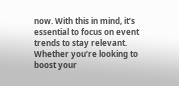now. With this in mind, it’s essential to focus on event trends to stay relevant. Whether you’re looking to boost your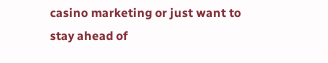casino marketing or just want to stay ahead of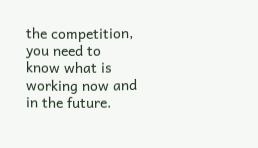the competition, you need to know what is working now and in the future.